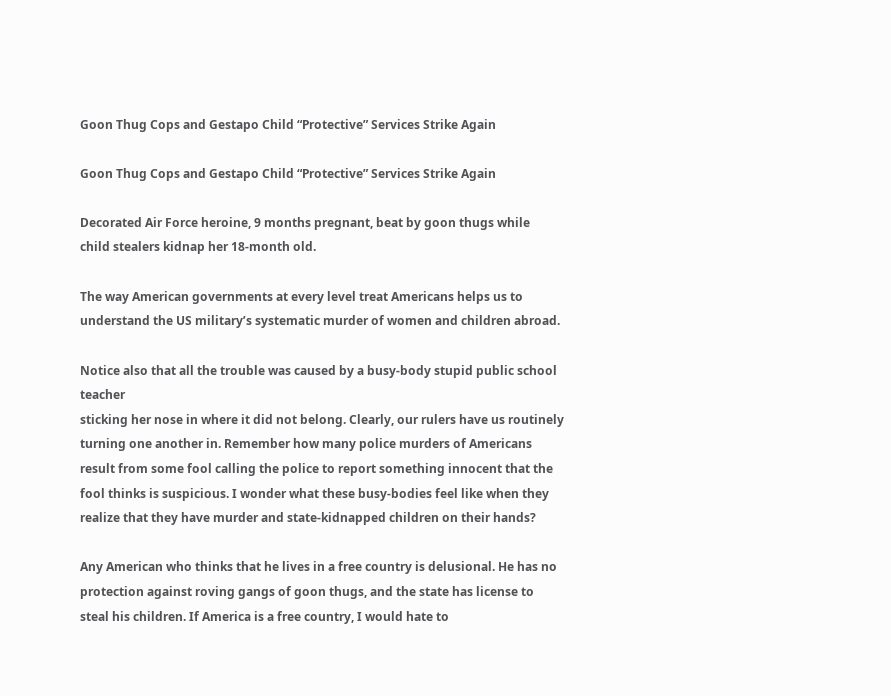Goon Thug Cops and Gestapo Child “Protective” Services Strike Again

Goon Thug Cops and Gestapo Child “Protective” Services Strike Again

Decorated Air Force heroine, 9 months pregnant, beat by goon thugs while
child stealers kidnap her 18-month old.

The way American governments at every level treat Americans helps us to understand the US military’s systematic murder of women and children abroad.

Notice also that all the trouble was caused by a busy-body stupid public school teacher
sticking her nose in where it did not belong. Clearly, our rulers have us routinely turning one another in. Remember how many police murders of Americans result from some fool calling the police to report something innocent that the fool thinks is suspicious. I wonder what these busy-bodies feel like when they realize that they have murder and state-kidnapped children on their hands?

Any American who thinks that he lives in a free country is delusional. He has no protection against roving gangs of goon thugs, and the state has license to steal his children. If America is a free country, I would hate to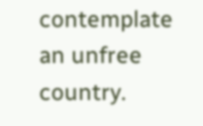contemplate an unfree country.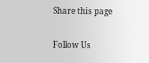Share this page

Follow Us